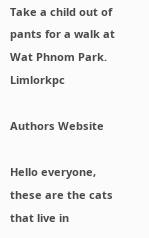Take a child out of pants for a walk at Wat Phnom Park. Limlorkpc

Authors Website

Hello everyone, these are the cats that live in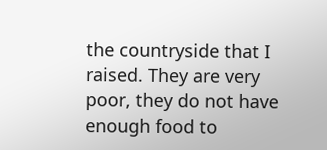the countryside that I raised. They are very poor, they do not have enough food to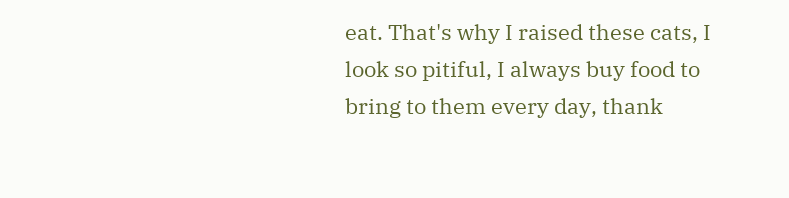eat. That's why I raised these cats, I look so pitiful, I always buy food to bring to them every day, thank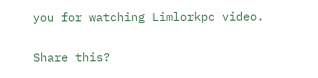you for watching Limlorkpc video.

Share this?